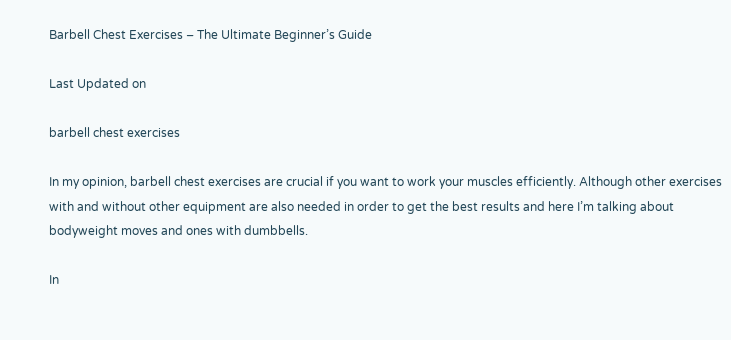Barbell Chest Exercises – The Ultimate Beginner’s Guide

Last Updated on

barbell chest exercises

In my opinion, barbell chest exercises are crucial if you want to work your muscles efficiently. Although other exercises with and without other equipment are also needed in order to get the best results and here I’m talking about bodyweight moves and ones with dumbbells.

In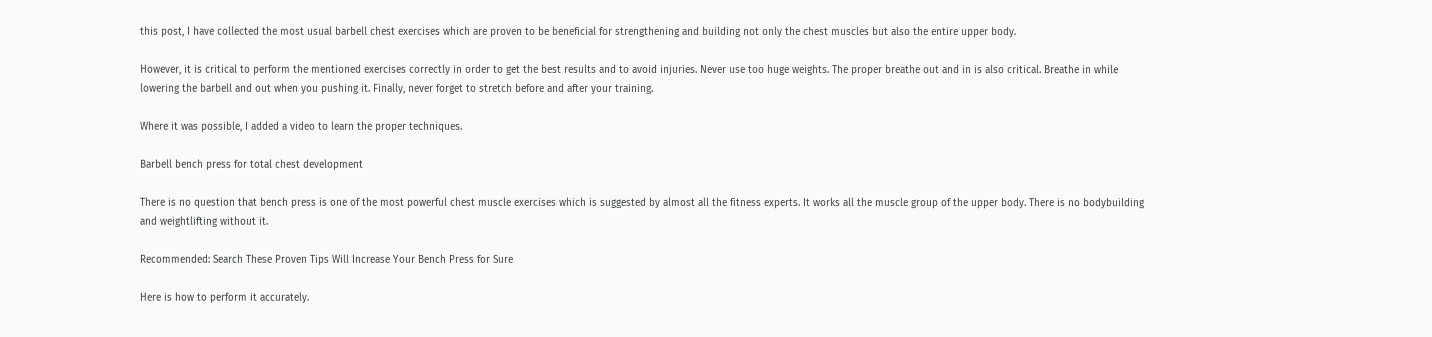this post, I have collected the most usual barbell chest exercises which are proven to be beneficial for strengthening and building not only the chest muscles but also the entire upper body.

However, it is critical to perform the mentioned exercises correctly in order to get the best results and to avoid injuries. Never use too huge weights. The proper breathe out and in is also critical. Breathe in while lowering the barbell and out when you pushing it. Finally, never forget to stretch before and after your training.

Where it was possible, I added a video to learn the proper techniques.

Barbell bench press for total chest development

There is no question that bench press is one of the most powerful chest muscle exercises which is suggested by almost all the fitness experts. It works all the muscle group of the upper body. There is no bodybuilding and weightlifting without it.

Recommended: Search These Proven Tips Will Increase Your Bench Press for Sure

Here is how to perform it accurately.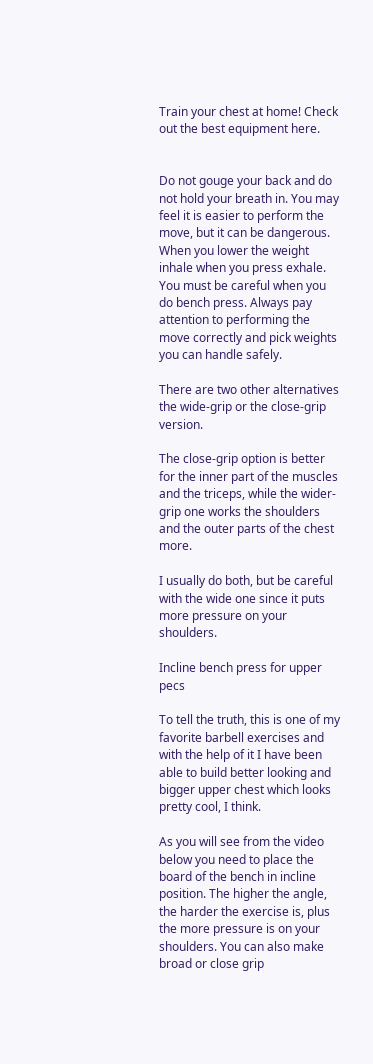Train your chest at home! Check out the best equipment here.


Do not gouge your back and do not hold your breath in. You may feel it is easier to perform the move, but it can be dangerous. When you lower the weight inhale when you press exhale. You must be careful when you do bench press. Always pay attention to performing the move correctly and pick weights you can handle safely.

There are two other alternatives the wide-grip or the close-grip version.

The close-grip option is better for the inner part of the muscles and the triceps, while the wider-grip one works the shoulders and the outer parts of the chest more.

I usually do both, but be careful with the wide one since it puts more pressure on your shoulders.

Incline bench press for upper pecs

To tell the truth, this is one of my favorite barbell exercises and with the help of it I have been able to build better looking and bigger upper chest which looks pretty cool, I think.

As you will see from the video below you need to place the board of the bench in incline position. The higher the angle, the harder the exercise is, plus the more pressure is on your shoulders. You can also make broad or close grip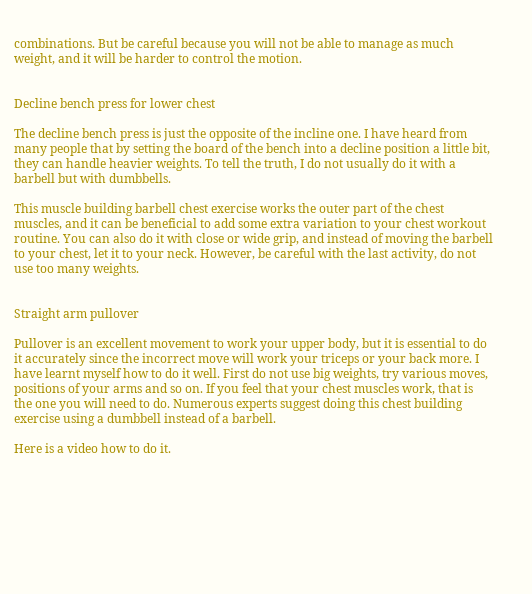combinations. But be careful because you will not be able to manage as much weight, and it will be harder to control the motion.


Decline bench press for lower chest

The decline bench press is just the opposite of the incline one. I have heard from many people that by setting the board of the bench into a decline position a little bit, they can handle heavier weights. To tell the truth, I do not usually do it with a barbell but with dumbbells.

This muscle building barbell chest exercise works the outer part of the chest muscles, and it can be beneficial to add some extra variation to your chest workout routine. You can also do it with close or wide grip, and instead of moving the barbell to your chest, let it to your neck. However, be careful with the last activity, do not use too many weights.


Straight arm pullover

Pullover is an excellent movement to work your upper body, but it is essential to do it accurately since the incorrect move will work your triceps or your back more. I have learnt myself how to do it well. First do not use big weights, try various moves, positions of your arms and so on. If you feel that your chest muscles work, that is the one you will need to do. Numerous experts suggest doing this chest building exercise using a dumbbell instead of a barbell.

Here is a video how to do it.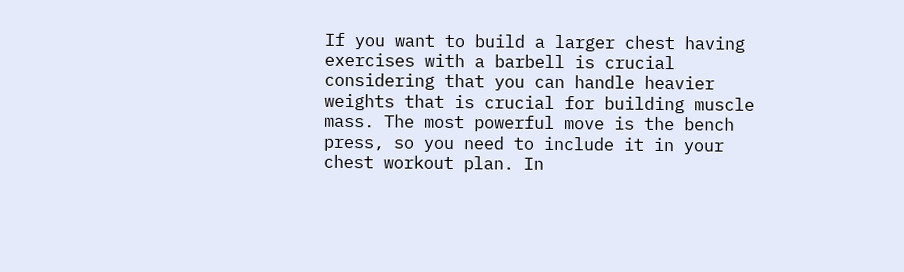If you want to build a larger chest having exercises with a barbell is crucial considering that you can handle heavier weights that is crucial for building muscle mass. The most powerful move is the bench press, so you need to include it in your chest workout plan. In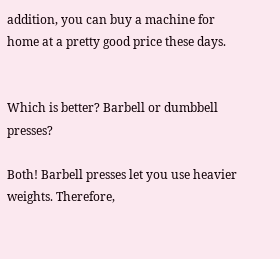addition, you can buy a machine for home at a pretty good price these days.


Which is better? Barbell or dumbbell presses?

Both! Barbell presses let you use heavier weights. Therefore,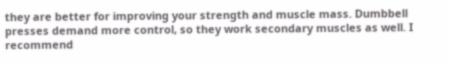they are better for improving your strength and muscle mass. Dumbbell presses demand more control, so they work secondary muscles as well. I recommend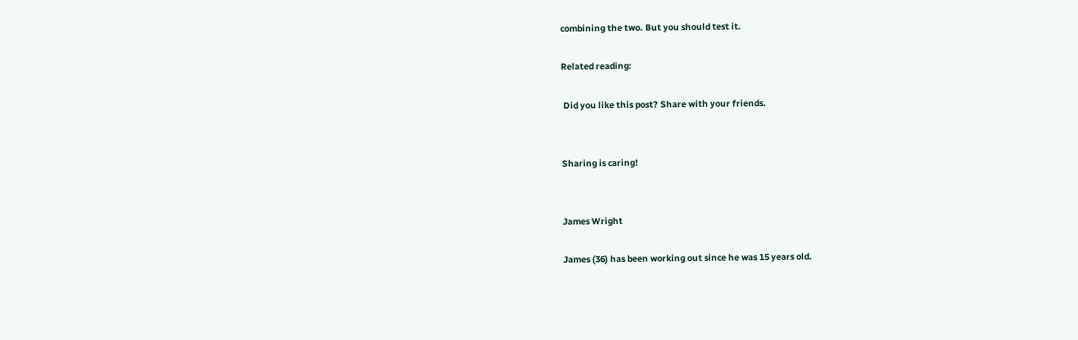combining the two. But you should test it.

Related reading:

 Did you like this post? Share with your friends.


Sharing is caring!


James Wright

James (36) has been working out since he was 15 years old.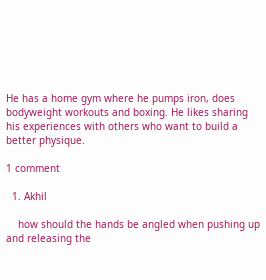He has a home gym where he pumps iron, does bodyweight workouts and boxing. He likes sharing his experiences with others who want to build a better physique.

1 comment

  1. Akhil

    how should the hands be angled when pushing up and releasing the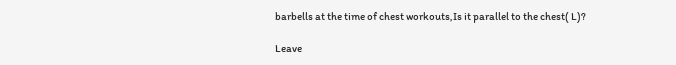barbells at the time of chest workouts,Is it parallel to the chest( L)?

Leave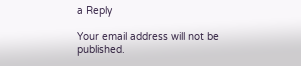a Reply

Your email address will not be published.